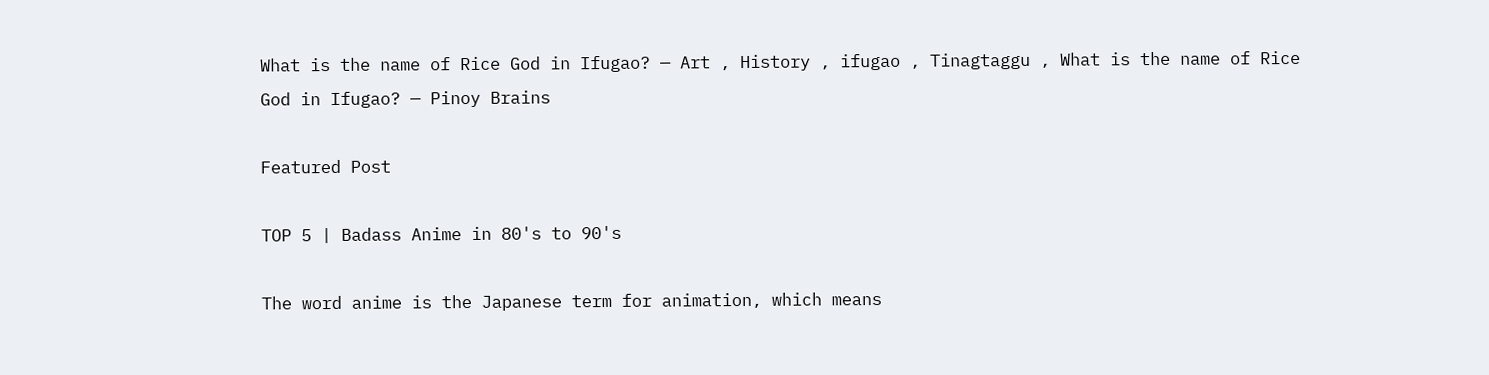What is the name of Rice God in Ifugao? — Art , History , ifugao , Tinagtaggu , What is the name of Rice God in Ifugao? — Pinoy Brains

Featured Post

TOP 5 | Badass Anime in 80's to 90's

The word anime is the Japanese term for animation, which means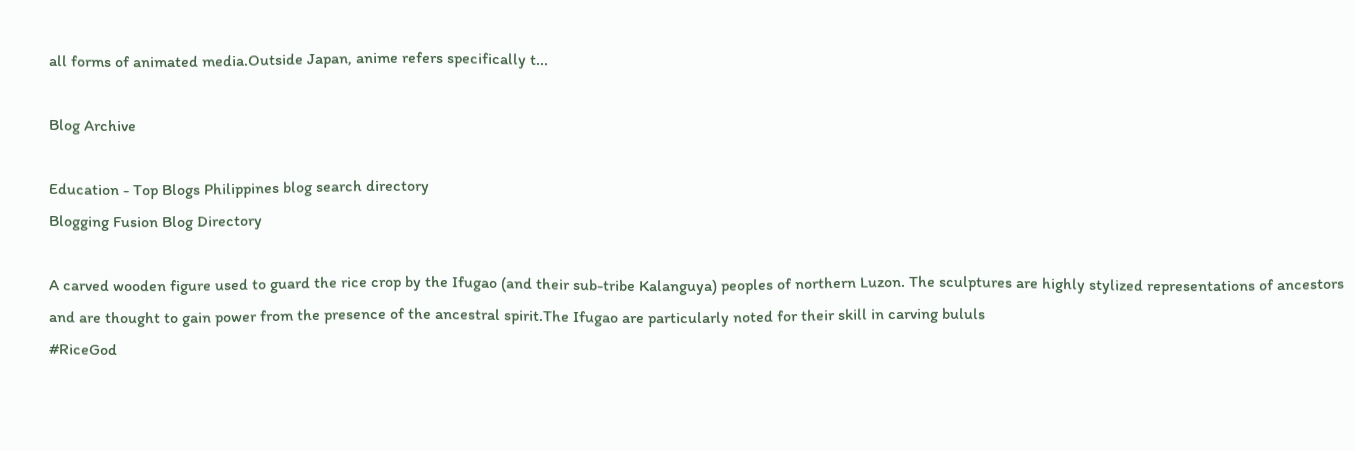all forms of animated media.Outside Japan, anime refers specifically t...

Blog Archive

Education - Top Blogs Philippines blog search directory
Blogging Fusion Blog Directory

A carved wooden figure used to guard the rice crop by the Ifugao (and their sub-tribe Kalanguya) peoples of northern Luzon. The sculptures are highly stylized representations of ancestors and are thought to gain power from the presence of the ancestral spirit.The Ifugao are particularly noted for their skill in carving bululs
#RiceGod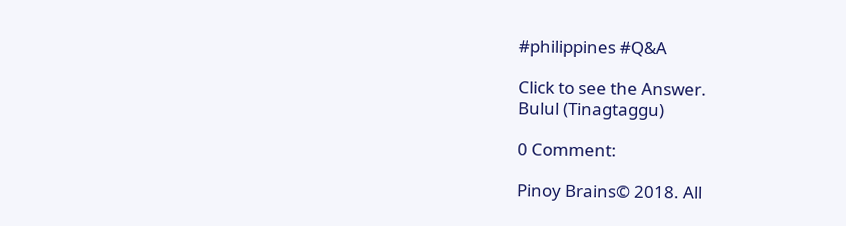#philippines #Q&A

Click to see the Answer.
Bulul (Tinagtaggu)

0 Comment:

Pinoy Brains© 2018. All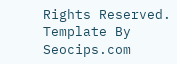Rights Reserved. Template By Seocips.com